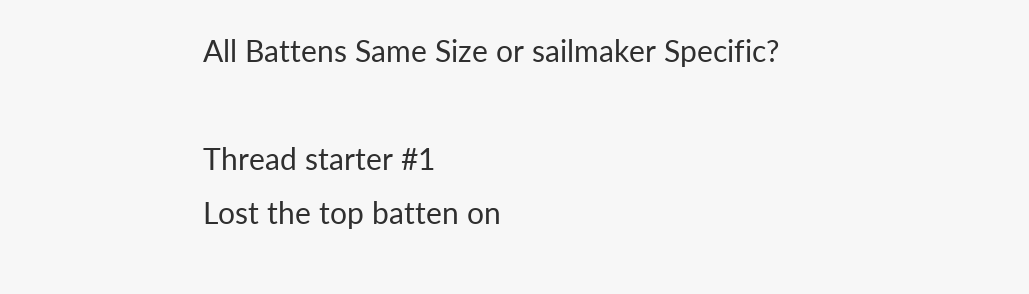All Battens Same Size or sailmaker Specific?

Thread starter #1
Lost the top batten on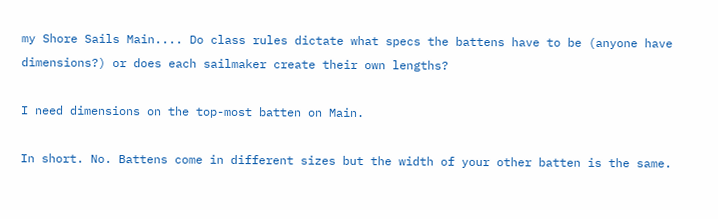my Shore Sails Main.... Do class rules dictate what specs the battens have to be (anyone have dimensions?) or does each sailmaker create their own lengths?

I need dimensions on the top-most batten on Main.

In short. No. Battens come in different sizes but the width of your other batten is the same.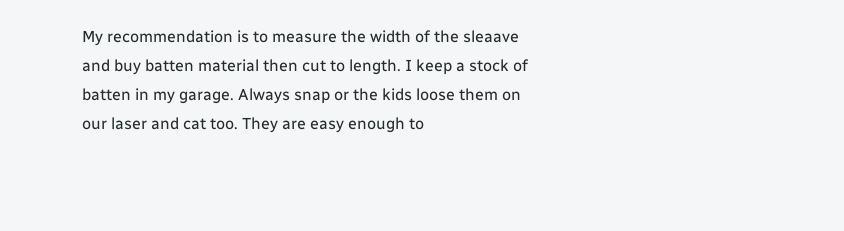My recommendation is to measure the width of the sleaave and buy batten material then cut to length. I keep a stock of batten in my garage. Always snap or the kids loose them on our laser and cat too. They are easy enough to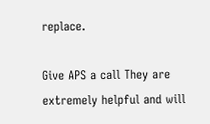replace.

Give APS a call They are extremely helpful and will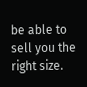be able to sell you the right size.